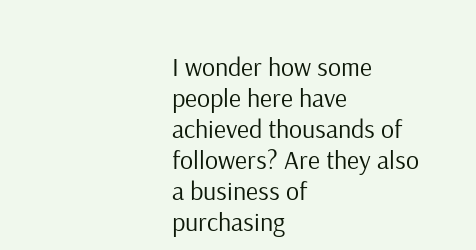I wonder how some people here have achieved thousands of followers? Are they also a business of purchasing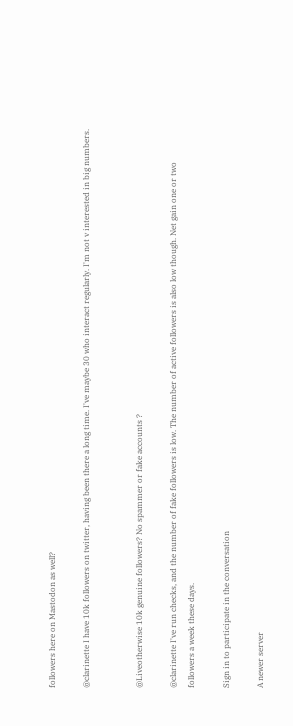followers here on Mastodon as well?

@clarinette I have 10k followers on twitter, having been there a long time. I've maybe 30 who interact regularly. I'm not v interested in big numbers.


@Liveotherwise 10k genuine followers? No spammer or fake accounts ?

@clarinette I've run checks, and the number of fake followers is low. The number of active followers is also low though. Net gain one or two followers a week these days.

Sign in to participate in the conversation

A newer server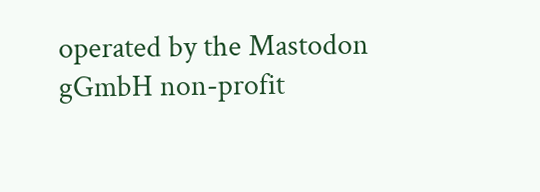operated by the Mastodon gGmbH non-profit